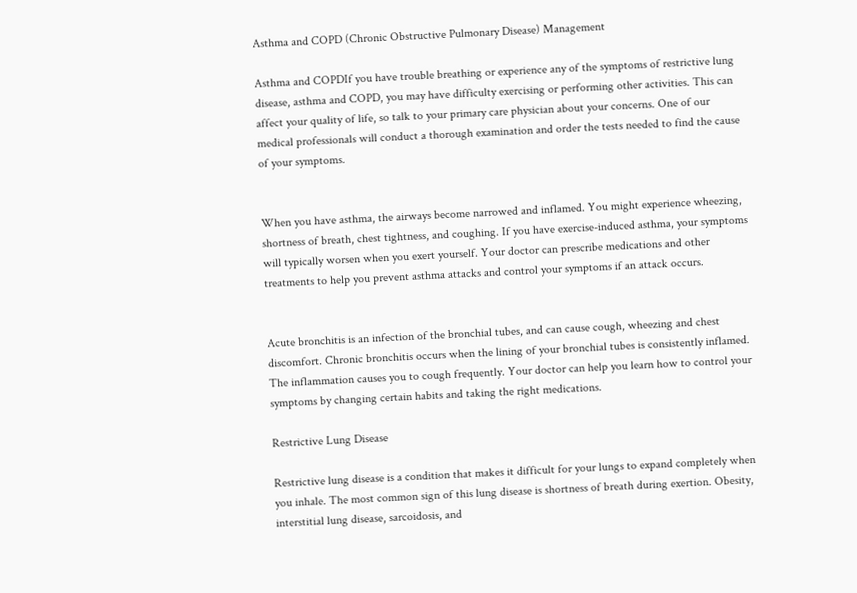Asthma and COPD (Chronic Obstructive Pulmonary Disease) Management

Asthma and COPDIf you have trouble breathing or experience any of the symptoms of restrictive lung disease, asthma and COPD, you may have difficulty exercising or performing other activities. This can affect your quality of life, so talk to your primary care physician about your concerns. One of our medical professionals will conduct a thorough examination and order the tests needed to find the cause of your symptoms.


When you have asthma, the airways become narrowed and inflamed. You might experience wheezing, shortness of breath, chest tightness, and coughing. If you have exercise-induced asthma, your symptoms will typically worsen when you exert yourself. Your doctor can prescribe medications and other treatments to help you prevent asthma attacks and control your symptoms if an attack occurs.


Acute bronchitis is an infection of the bronchial tubes, and can cause cough, wheezing and chest discomfort. Chronic bronchitis occurs when the lining of your bronchial tubes is consistently inflamed. The inflammation causes you to cough frequently. Your doctor can help you learn how to control your symptoms by changing certain habits and taking the right medications.

Restrictive Lung Disease

Restrictive lung disease is a condition that makes it difficult for your lungs to expand completely when you inhale. The most common sign of this lung disease is shortness of breath during exertion. Obesity, interstitial lung disease, sarcoidosis, and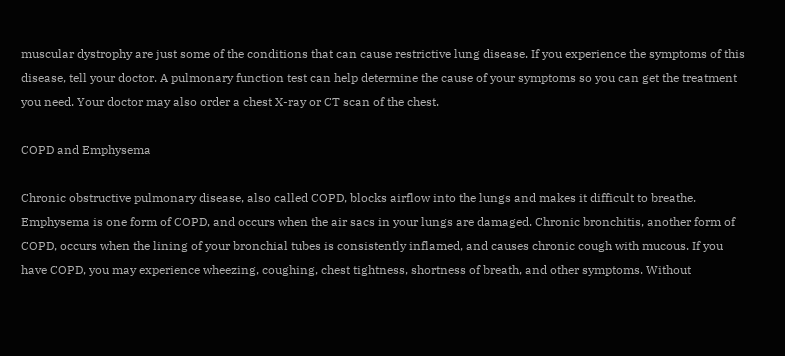muscular dystrophy are just some of the conditions that can cause restrictive lung disease. If you experience the symptoms of this disease, tell your doctor. A pulmonary function test can help determine the cause of your symptoms so you can get the treatment you need. Your doctor may also order a chest X-ray or CT scan of the chest.

COPD and Emphysema

Chronic obstructive pulmonary disease, also called COPD, blocks airflow into the lungs and makes it difficult to breathe. Emphysema is one form of COPD, and occurs when the air sacs in your lungs are damaged. Chronic bronchitis, another form of COPD, occurs when the lining of your bronchial tubes is consistently inflamed, and causes chronic cough with mucous. If you have COPD, you may experience wheezing, coughing, chest tightness, shortness of breath, and other symptoms. Without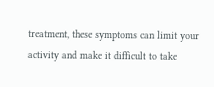treatment, these symptoms can limit your activity and make it difficult to take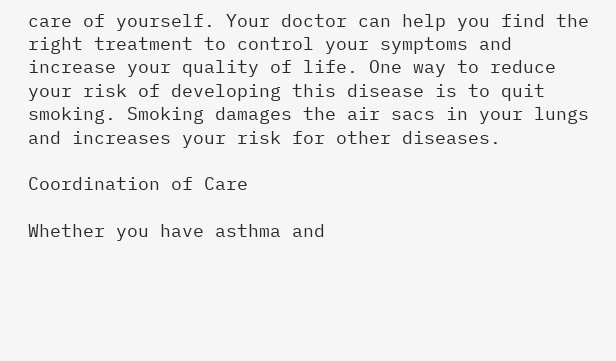care of yourself. Your doctor can help you find the right treatment to control your symptoms and increase your quality of life. One way to reduce your risk of developing this disease is to quit smoking. Smoking damages the air sacs in your lungs and increases your risk for other diseases.

Coordination of Care

Whether you have asthma and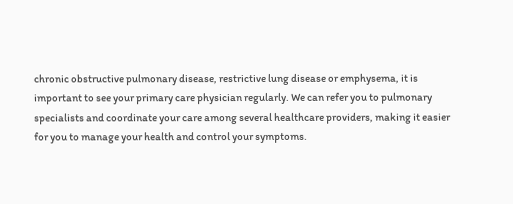chronic obstructive pulmonary disease, restrictive lung disease or emphysema, it is important to see your primary care physician regularly. We can refer you to pulmonary specialists and coordinate your care among several healthcare providers, making it easier for you to manage your health and control your symptoms.